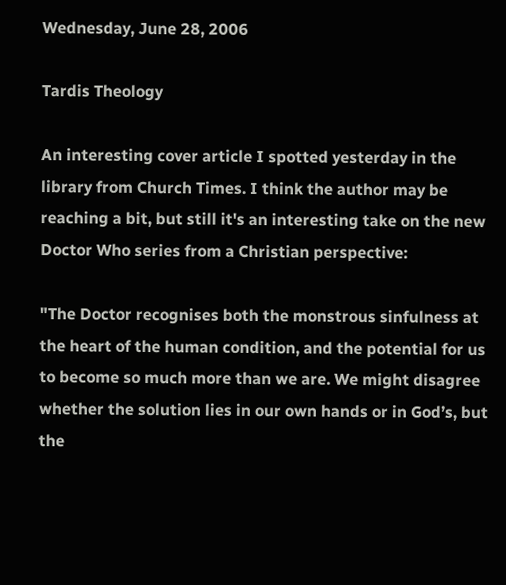Wednesday, June 28, 2006

Tardis Theology

An interesting cover article I spotted yesterday in the library from Church Times. I think the author may be reaching a bit, but still it's an interesting take on the new Doctor Who series from a Christian perspective:

"The Doctor recognises both the monstrous sinfulness at the heart of the human condition, and the potential for us to become so much more than we are. We might disagree whether the solution lies in our own hands or in God’s, but the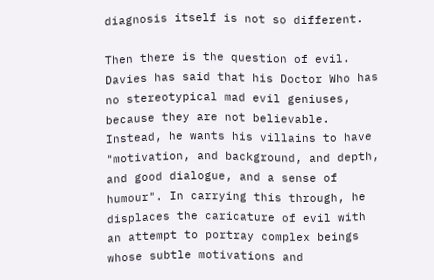diagnosis itself is not so different.

Then there is the question of evil. Davies has said that his Doctor Who has no stereotypical mad evil geniuses, because they are not believable. Instead, he wants his villains to have "motivation, and background, and depth, and good dialogue, and a sense of humour". In carrying this through, he displaces the caricature of evil with an attempt to portray complex beings whose subtle motivations and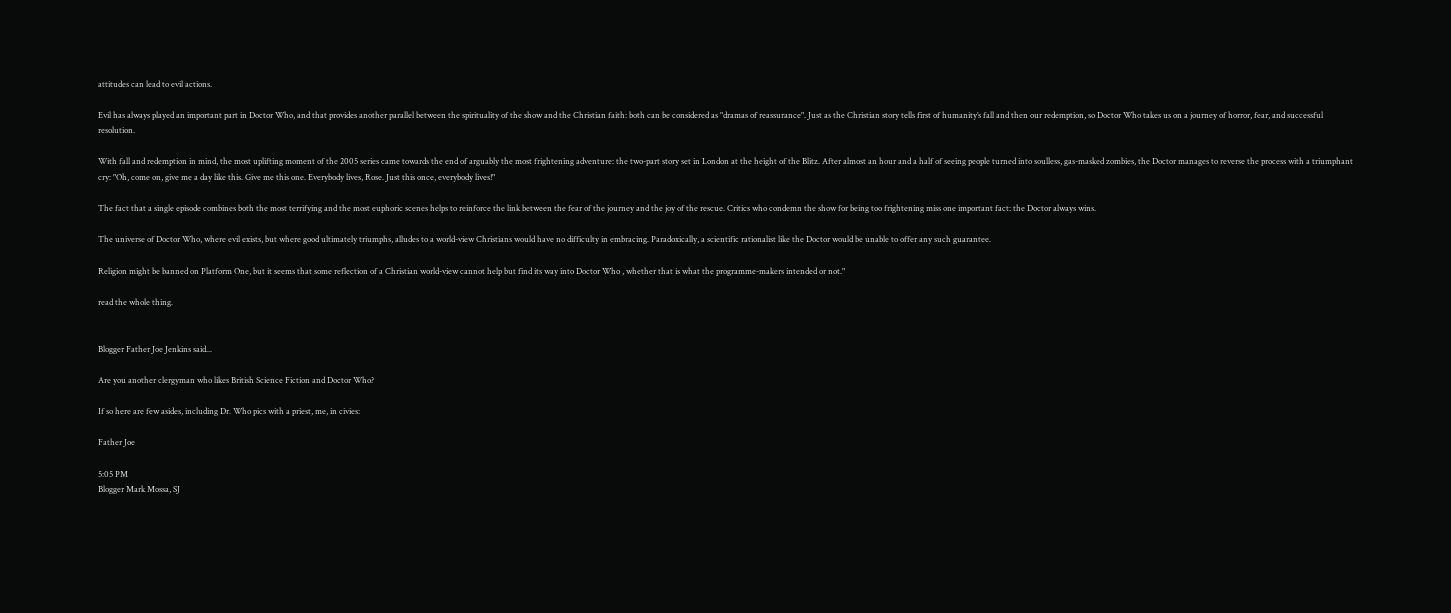attitudes can lead to evil actions.

Evil has always played an important part in Doctor Who, and that provides another parallel between the spirituality of the show and the Christian faith: both can be considered as "dramas of reassurance". Just as the Christian story tells first of humanity’s fall and then our redemption, so Doctor Who takes us on a journey of horror, fear, and successful resolution.

With fall and redemption in mind, the most uplifting moment of the 2005 series came towards the end of arguably the most frightening adventure: the two-part story set in London at the height of the Blitz. After almost an hour and a half of seeing people turned into soulless, gas-masked zombies, the Doctor manages to reverse the process with a triumphant cry: "Oh, come on, give me a day like this. Give me this one. Everybody lives, Rose. Just this once, everybody lives!"

The fact that a single episode combines both the most terrifying and the most euphoric scenes helps to reinforce the link between the fear of the journey and the joy of the rescue. Critics who condemn the show for being too frightening miss one important fact: the Doctor always wins.

The universe of Doctor Who, where evil exists, but where good ultimately triumphs, alludes to a world-view Christians would have no difficulty in embracing. Paradoxically, a scientific rationalist like the Doctor would be unable to offer any such guarantee.

Religion might be banned on Platform One, but it seems that some reflection of a Christian world-view cannot help but find its way into Doctor Who , whether that is what the programme-makers intended or not."

read the whole thing.


Blogger Father Joe Jenkins said...

Are you another clergyman who likes British Science Fiction and Doctor Who?

If so here are few asides, including Dr. Who pics with a priest, me, in civies:

Father Joe

5:05 PM
Blogger Mark Mossa, SJ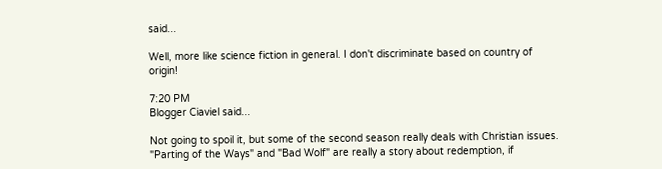said...

Well, more like science fiction in general. I don't discriminate based on country of origin!

7:20 PM
Blogger Ciaviel said...

Not going to spoil it, but some of the second season really deals with Christian issues. "Parting of the Ways" and "Bad Wolf" are really a story about redemption, if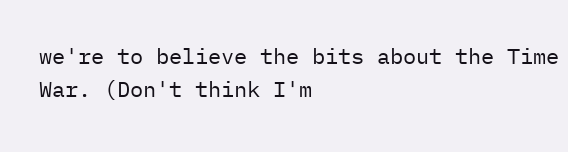we're to believe the bits about the Time War. (Don't think I'm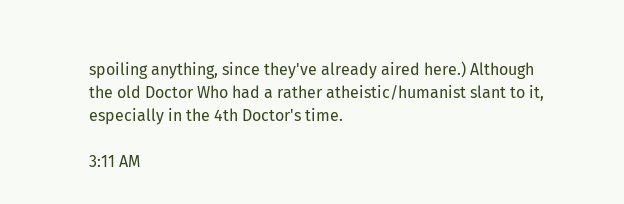spoiling anything, since they've already aired here.) Although the old Doctor Who had a rather atheistic/humanist slant to it, especially in the 4th Doctor's time.

3:11 AM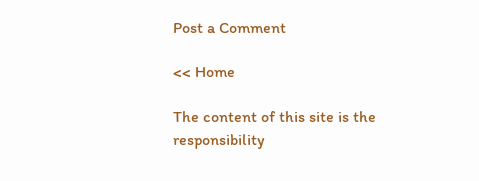Post a Comment

<< Home

The content of this site is the responsibility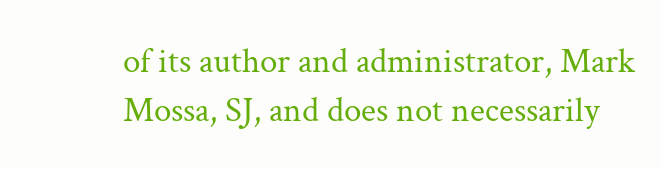of its author and administrator, Mark Mossa, SJ, and does not necessarily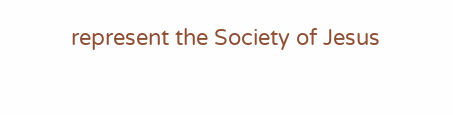represent the Society of Jesus